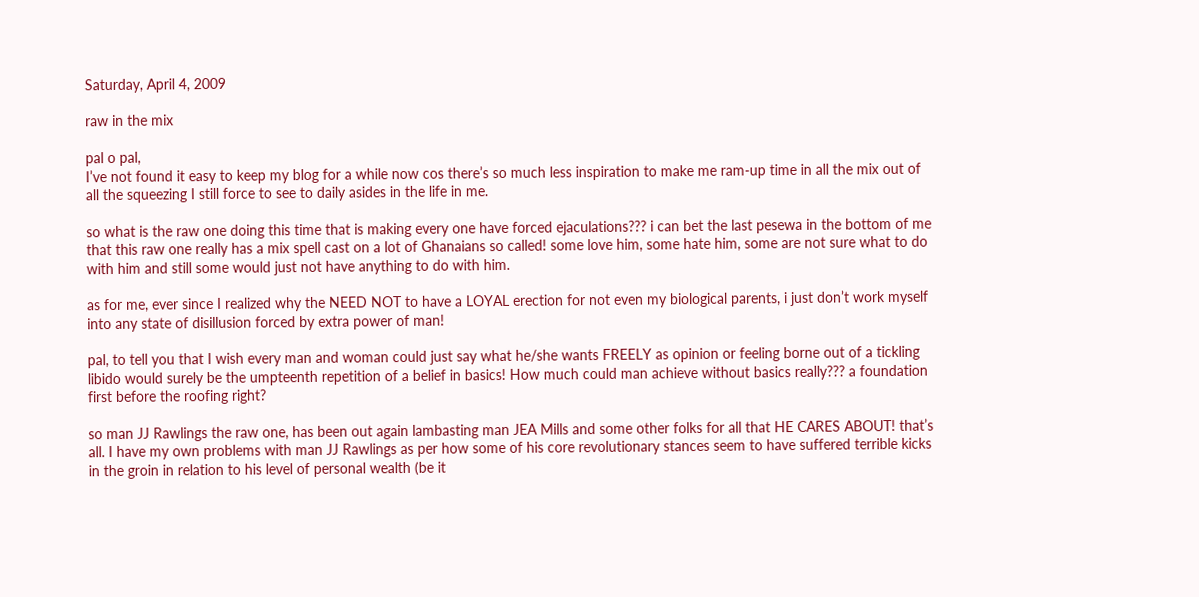Saturday, April 4, 2009

raw in the mix

pal o pal,
I’ve not found it easy to keep my blog for a while now cos there’s so much less inspiration to make me ram-up time in all the mix out of all the squeezing I still force to see to daily asides in the life in me.

so what is the raw one doing this time that is making every one have forced ejaculations??? i can bet the last pesewa in the bottom of me that this raw one really has a mix spell cast on a lot of Ghanaians so called! some love him, some hate him, some are not sure what to do with him and still some would just not have anything to do with him.

as for me, ever since I realized why the NEED NOT to have a LOYAL erection for not even my biological parents, i just don’t work myself into any state of disillusion forced by extra power of man!

pal, to tell you that I wish every man and woman could just say what he/she wants FREELY as opinion or feeling borne out of a tickling libido would surely be the umpteenth repetition of a belief in basics! How much could man achieve without basics really??? a foundation first before the roofing right?

so man JJ Rawlings the raw one, has been out again lambasting man JEA Mills and some other folks for all that HE CARES ABOUT! that’s all. I have my own problems with man JJ Rawlings as per how some of his core revolutionary stances seem to have suffered terrible kicks in the groin in relation to his level of personal wealth (be it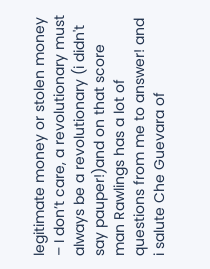legitimate money or stolen money – I don’t care, a revolutionary must always be a revolutionary (i didn't say pauper!)and on that score man Rawlings has a lot of questions from me to answer! and i salute Che Guevara of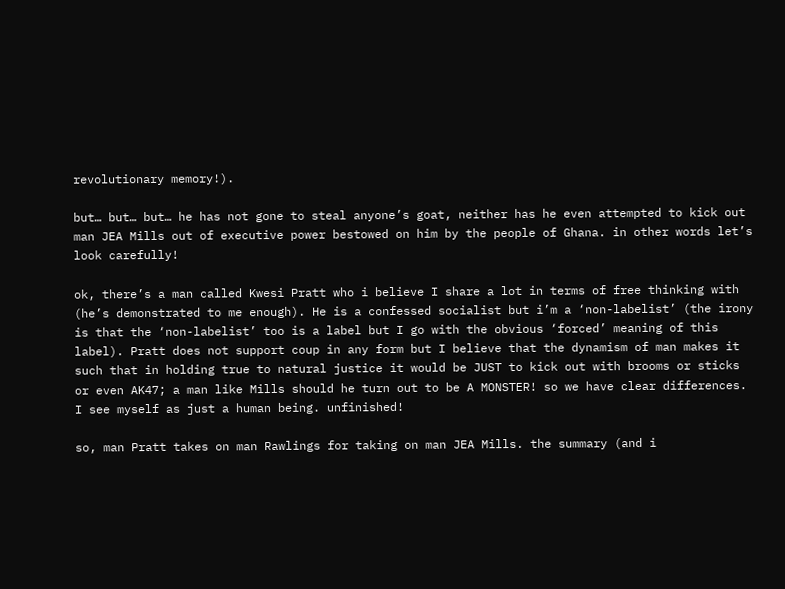revolutionary memory!).

but… but… but… he has not gone to steal anyone’s goat, neither has he even attempted to kick out man JEA Mills out of executive power bestowed on him by the people of Ghana. in other words let’s look carefully!

ok, there’s a man called Kwesi Pratt who i believe I share a lot in terms of free thinking with (he’s demonstrated to me enough). He is a confessed socialist but i’m a ‘non-labelist’ (the irony is that the ‘non-labelist’ too is a label but I go with the obvious ‘forced’ meaning of this label). Pratt does not support coup in any form but I believe that the dynamism of man makes it such that in holding true to natural justice it would be JUST to kick out with brooms or sticks or even AK47; a man like Mills should he turn out to be A MONSTER! so we have clear differences. I see myself as just a human being. unfinished!

so, man Pratt takes on man Rawlings for taking on man JEA Mills. the summary (and i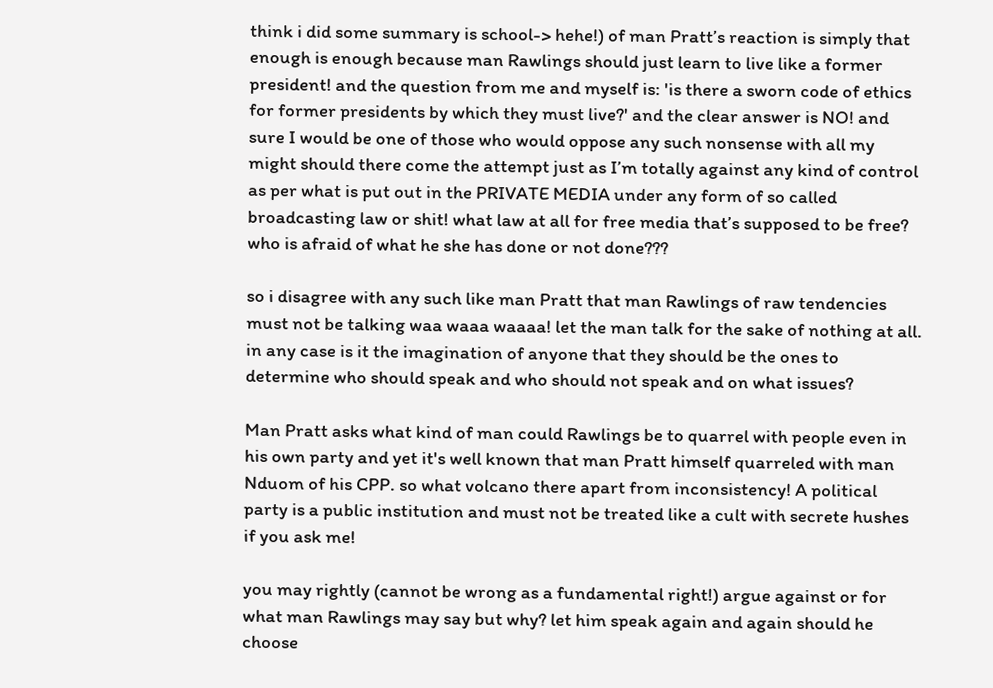think i did some summary is school-> hehe!) of man Pratt’s reaction is simply that enough is enough because man Rawlings should just learn to live like a former president! and the question from me and myself is: 'is there a sworn code of ethics for former presidents by which they must live?' and the clear answer is NO! and sure I would be one of those who would oppose any such nonsense with all my might should there come the attempt just as I’m totally against any kind of control as per what is put out in the PRIVATE MEDIA under any form of so called broadcasting law or shit! what law at all for free media that’s supposed to be free? who is afraid of what he she has done or not done???

so i disagree with any such like man Pratt that man Rawlings of raw tendencies must not be talking waa waaa waaaa! let the man talk for the sake of nothing at all. in any case is it the imagination of anyone that they should be the ones to determine who should speak and who should not speak and on what issues?

Man Pratt asks what kind of man could Rawlings be to quarrel with people even in his own party and yet it's well known that man Pratt himself quarreled with man Nduom of his CPP. so what volcano there apart from inconsistency! A political party is a public institution and must not be treated like a cult with secrete hushes if you ask me!

you may rightly (cannot be wrong as a fundamental right!) argue against or for what man Rawlings may say but why? let him speak again and again should he choose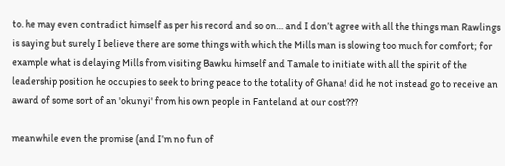to. he may even contradict himself as per his record and so on… and I don’t agree with all the things man Rawlings is saying but surely I believe there are some things with which the Mills man is slowing too much for comfort; for example what is delaying Mills from visiting Bawku himself and Tamale to initiate with all the spirit of the leadership position he occupies to seek to bring peace to the totality of Ghana! did he not instead go to receive an award of some sort of an 'okunyi' from his own people in Fanteland at our cost???

meanwhile even the promise (and I’m no fun of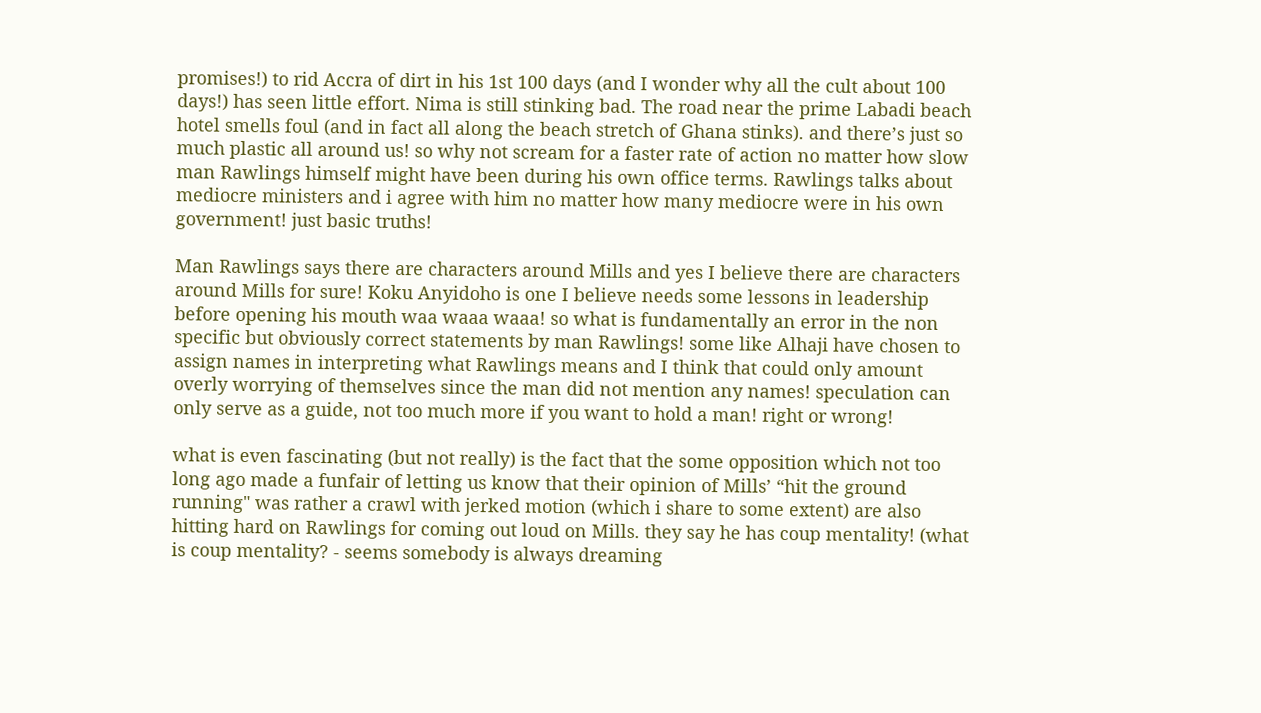promises!) to rid Accra of dirt in his 1st 100 days (and I wonder why all the cult about 100 days!) has seen little effort. Nima is still stinking bad. The road near the prime Labadi beach hotel smells foul (and in fact all along the beach stretch of Ghana stinks). and there’s just so much plastic all around us! so why not scream for a faster rate of action no matter how slow man Rawlings himself might have been during his own office terms. Rawlings talks about mediocre ministers and i agree with him no matter how many mediocre were in his own government! just basic truths!

Man Rawlings says there are characters around Mills and yes I believe there are characters around Mills for sure! Koku Anyidoho is one I believe needs some lessons in leadership before opening his mouth waa waaa waaa! so what is fundamentally an error in the non specific but obviously correct statements by man Rawlings! some like Alhaji have chosen to assign names in interpreting what Rawlings means and I think that could only amount overly worrying of themselves since the man did not mention any names! speculation can only serve as a guide, not too much more if you want to hold a man! right or wrong!

what is even fascinating (but not really) is the fact that the some opposition which not too long ago made a funfair of letting us know that their opinion of Mills’ “hit the ground running" was rather a crawl with jerked motion (which i share to some extent) are also hitting hard on Rawlings for coming out loud on Mills. they say he has coup mentality! (what is coup mentality? - seems somebody is always dreaming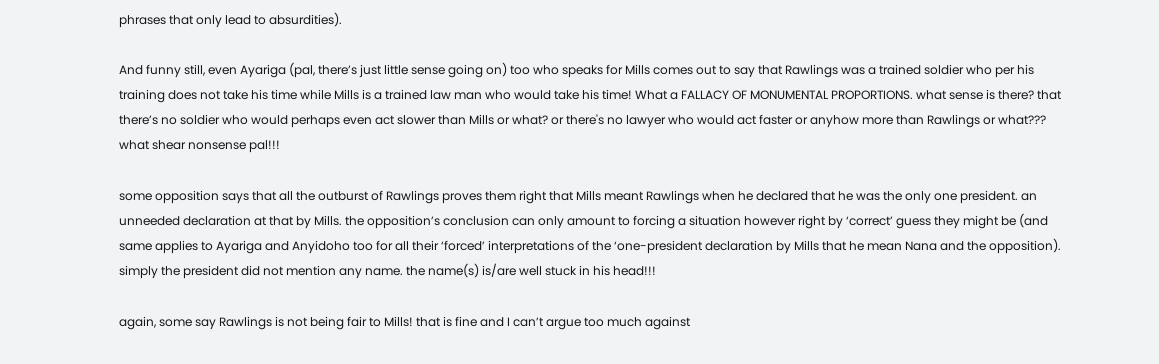phrases that only lead to absurdities).

And funny still, even Ayariga (pal, there’s just little sense going on) too who speaks for Mills comes out to say that Rawlings was a trained soldier who per his training does not take his time while Mills is a trained law man who would take his time! What a FALLACY OF MONUMENTAL PROPORTIONS. what sense is there? that there’s no soldier who would perhaps even act slower than Mills or what? or there's no lawyer who would act faster or anyhow more than Rawlings or what??? what shear nonsense pal!!!

some opposition says that all the outburst of Rawlings proves them right that Mills meant Rawlings when he declared that he was the only one president. an unneeded declaration at that by Mills. the opposition’s conclusion can only amount to forcing a situation however right by ‘correct’ guess they might be (and same applies to Ayariga and Anyidoho too for all their ‘forced’ interpretations of the ‘one-president declaration by Mills that he mean Nana and the opposition). simply the president did not mention any name. the name(s) is/are well stuck in his head!!!

again, some say Rawlings is not being fair to Mills! that is fine and I can’t argue too much against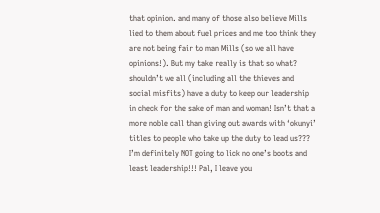that opinion. and many of those also believe Mills lied to them about fuel prices and me too think they are not being fair to man Mills (so we all have opinions!). But my take really is that so what? shouldn’t we all (including all the thieves and social misfits) have a duty to keep our leadership in check for the sake of man and woman! Isn’t that a more noble call than giving out awards with ‘okunyi’ titles to people who take up the duty to lead us??? I’m definitely NOT going to lick no one’s boots and least leadership!!! Pal, I leave you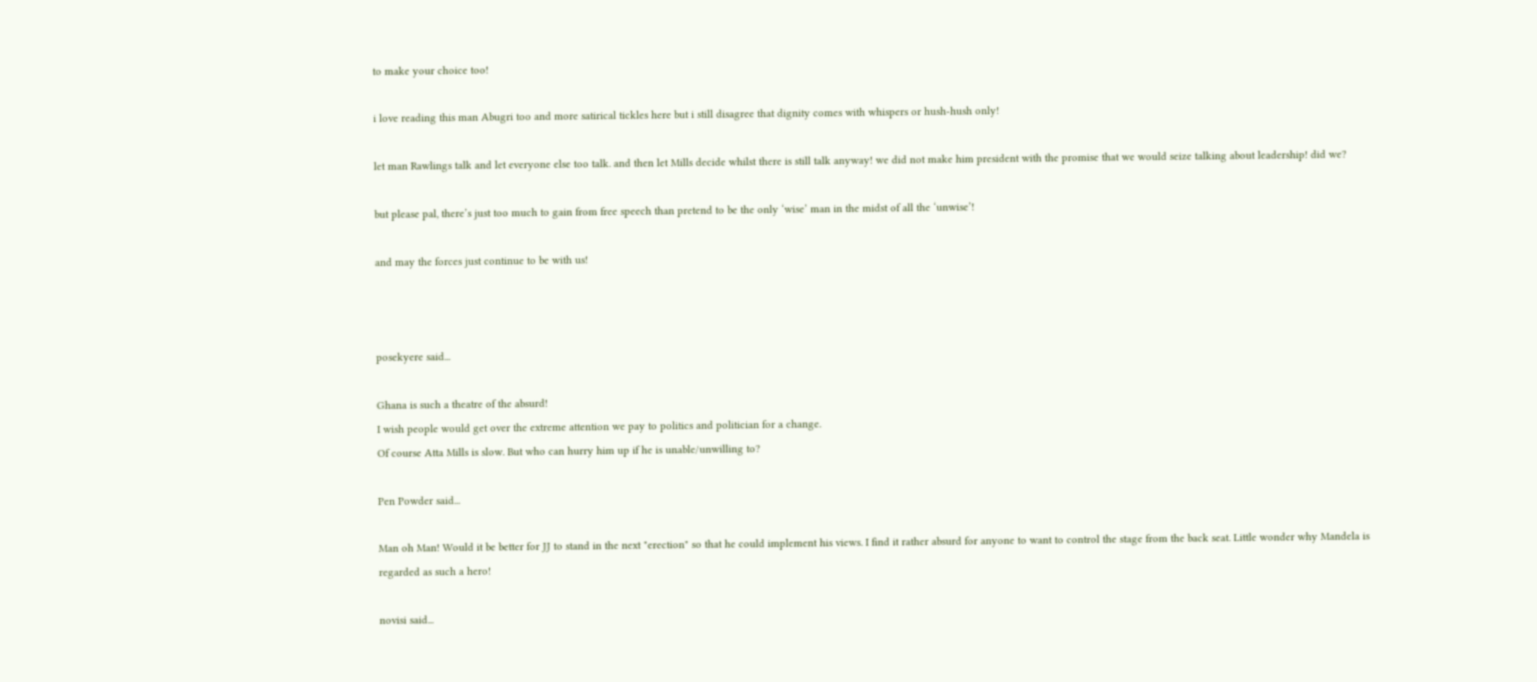to make your choice too!

i love reading this man Abugri too and more satirical tickles here but i still disagree that dignity comes with whispers or hush-hush only!

let man Rawlings talk and let everyone else too talk. and then let Mills decide whilst there is still talk anyway! we did not make him president with the promise that we would seize talking about leadership! did we?

but please pal, there’s just too much to gain from free speech than pretend to be the only ‘wise’ man in the midst of all the ‘unwise’!

and may the forces just continue to be with us!



posekyere said...

Ghana is such a theatre of the absurd!
I wish people would get over the extreme attention we pay to politics and politician for a change.
Of course Atta Mills is slow. But who can hurry him up if he is unable/unwilling to?

Pen Powder said...

Man oh Man! Would it be better for JJ to stand in the next "erection" so that he could implement his views. I find it rather absurd for anyone to want to control the stage from the back seat. Little wonder why Mandela is regarded as such a hero!

novisi said...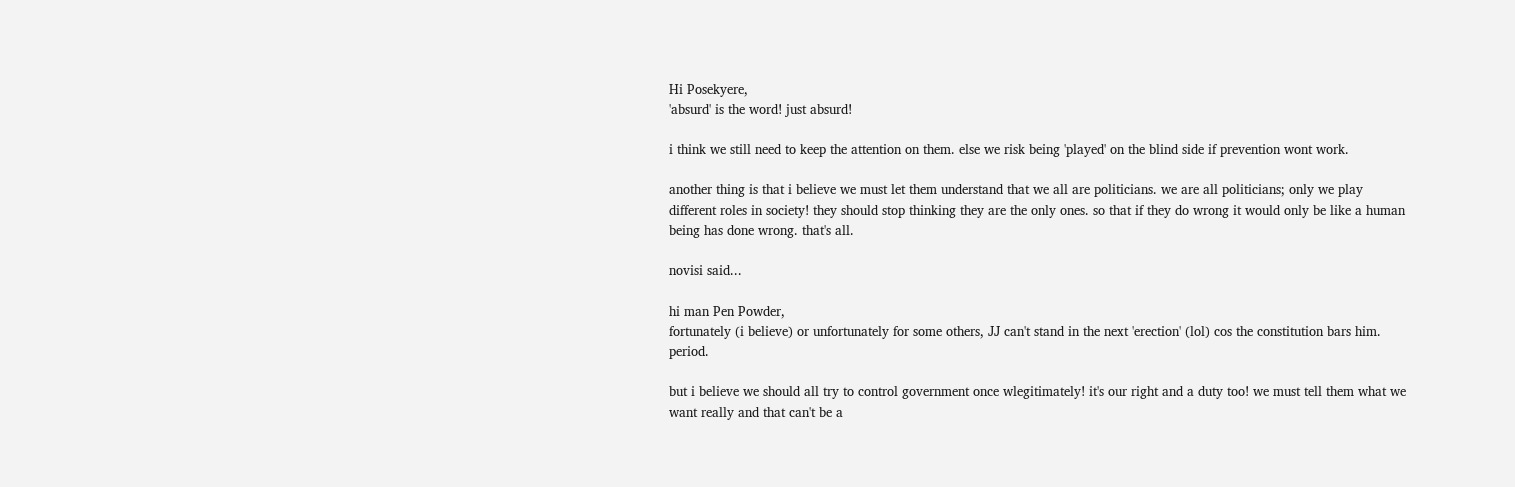Hi Posekyere,
'absurd' is the word! just absurd!

i think we still need to keep the attention on them. else we risk being 'played' on the blind side if prevention wont work.

another thing is that i believe we must let them understand that we all are politicians. we are all politicians; only we play different roles in society! they should stop thinking they are the only ones. so that if they do wrong it would only be like a human being has done wrong. that's all.

novisi said...

hi man Pen Powder,
fortunately (i believe) or unfortunately for some others, JJ can't stand in the next 'erection' (lol) cos the constitution bars him. period.

but i believe we should all try to control government once wlegitimately! it's our right and a duty too! we must tell them what we want really and that can't be a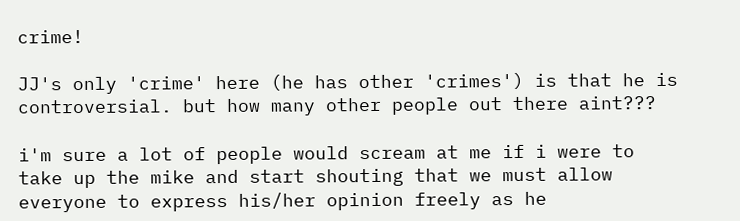crime!

JJ's only 'crime' here (he has other 'crimes') is that he is controversial. but how many other people out there aint???

i'm sure a lot of people would scream at me if i were to take up the mike and start shouting that we must allow everyone to express his/her opinion freely as he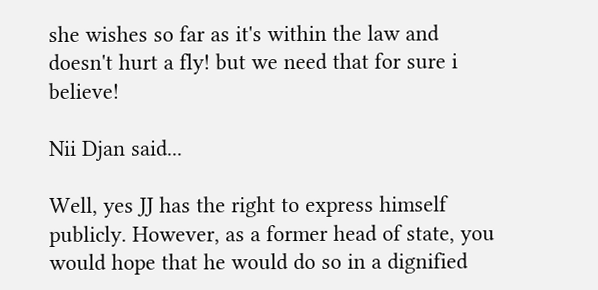she wishes so far as it's within the law and doesn't hurt a fly! but we need that for sure i believe!

Nii Djan said...

Well, yes JJ has the right to express himself publicly. However, as a former head of state, you would hope that he would do so in a dignified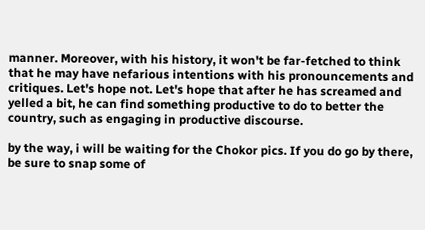manner. Moreover, with his history, it won't be far-fetched to think that he may have nefarious intentions with his pronouncements and critiques. Let's hope not. Let's hope that after he has screamed and yelled a bit, he can find something productive to do to better the country, such as engaging in productive discourse.

by the way, i will be waiting for the Chokor pics. If you do go by there, be sure to snap some of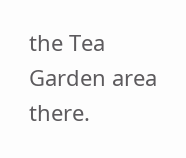the Tea Garden area there.